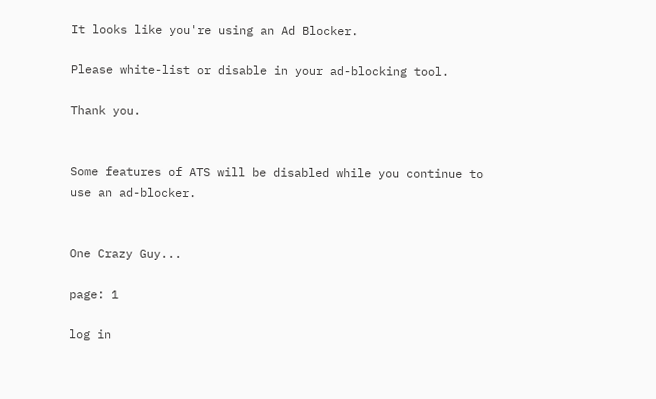It looks like you're using an Ad Blocker.

Please white-list or disable in your ad-blocking tool.

Thank you.


Some features of ATS will be disabled while you continue to use an ad-blocker.


One Crazy Guy...

page: 1

log in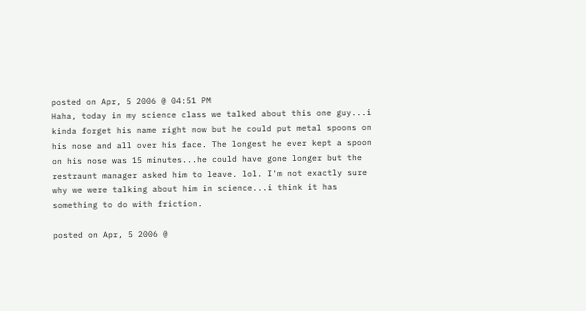posted on Apr, 5 2006 @ 04:51 PM
Haha, today in my science class we talked about this one guy...i kinda forget his name right now but he could put metal spoons on his nose and all over his face. The longest he ever kept a spoon on his nose was 15 minutes...he could have gone longer but the restraunt manager asked him to leave. lol. I'm not exactly sure why we were talking about him in science...i think it has something to do with friction.

posted on Apr, 5 2006 @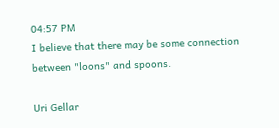04:57 PM
I believe that there may be some connection between "loons" and spoons.

Uri Gellar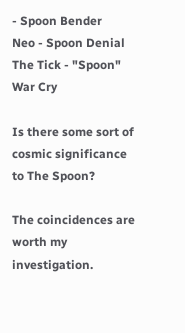- Spoon Bender
Neo - Spoon Denial
The Tick - "Spoon" War Cry

Is there some sort of cosmic significance to The Spoon?

The coincidences are worth my investigation.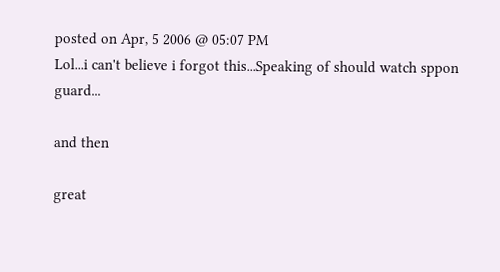posted on Apr, 5 2006 @ 05:07 PM
Lol...i can't believe i forgot this...Speaking of should watch sppon guard...

and then

great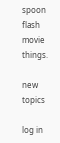spoon flash movie things.

new topics

log in